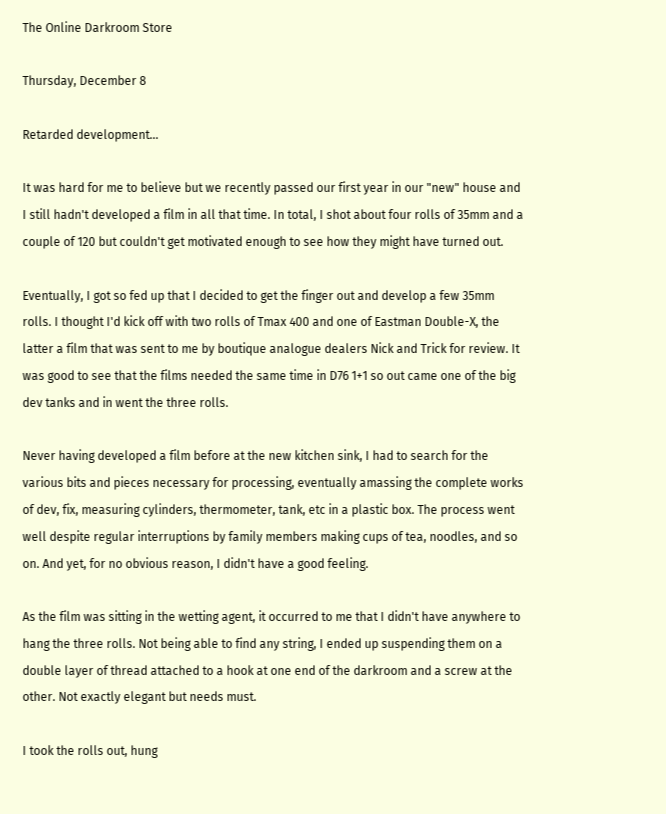The Online Darkroom Store

Thursday, December 8

Retarded development...

It was hard for me to believe but we recently passed our first year in our "new" house and I still hadn't developed a film in all that time. In total, I shot about four rolls of 35mm and a couple of 120 but couldn't get motivated enough to see how they might have turned out.

Eventually, I got so fed up that I decided to get the finger out and develop a few 35mm rolls. I thought I'd kick off with two rolls of Tmax 400 and one of Eastman Double-X, the latter a film that was sent to me by boutique analogue dealers Nick and Trick for review. It was good to see that the films needed the same time in D76 1+1 so out came one of the big dev tanks and in went the three rolls.

Never having developed a film before at the new kitchen sink, I had to search for the various bits and pieces necessary for processing, eventually amassing the complete works of dev, fix, measuring cylinders, thermometer, tank, etc in a plastic box. The process went well despite regular interruptions by family members making cups of tea, noodles, and so on. And yet, for no obvious reason, I didn't have a good feeling.

As the film was sitting in the wetting agent, it occurred to me that I didn't have anywhere to hang the three rolls. Not being able to find any string, I ended up suspending them on a double layer of thread attached to a hook at one end of the darkroom and a screw at the other. Not exactly elegant but needs must.

I took the rolls out, hung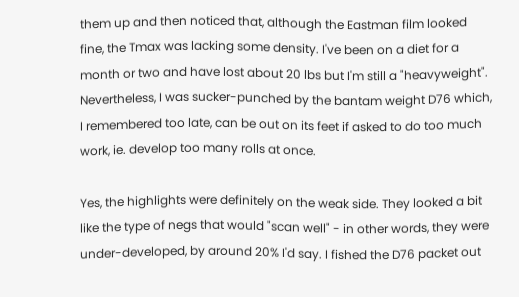them up and then noticed that, although the Eastman film looked fine, the Tmax was lacking some density. I've been on a diet for a month or two and have lost about 20 lbs but I'm still a "heavyweight". Nevertheless, I was sucker-punched by the bantam weight D76 which, I remembered too late, can be out on its feet if asked to do too much work, ie. develop too many rolls at once.

Yes, the highlights were definitely on the weak side. They looked a bit like the type of negs that would "scan well" - in other words, they were under-developed, by around 20% I'd say. I fished the D76 packet out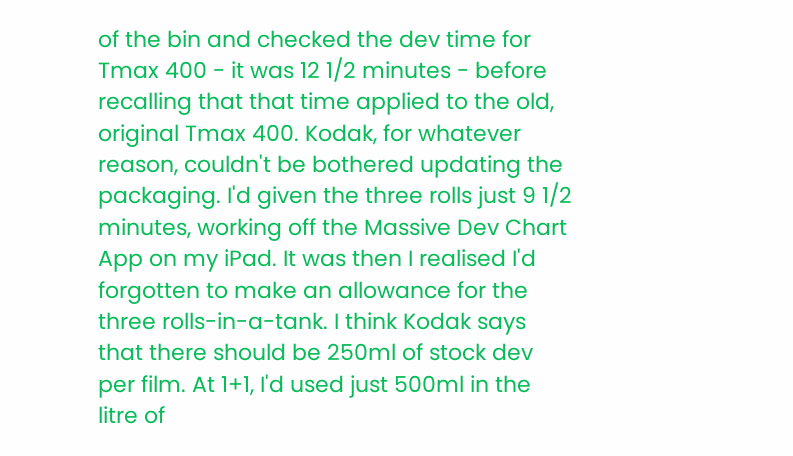of the bin and checked the dev time for Tmax 400 - it was 12 1/2 minutes - before recalling that that time applied to the old, original Tmax 400. Kodak, for whatever reason, couldn't be bothered updating the packaging. I'd given the three rolls just 9 1/2 minutes, working off the Massive Dev Chart App on my iPad. It was then I realised I'd forgotten to make an allowance for the three rolls-in-a-tank. I think Kodak says that there should be 250ml of stock dev per film. At 1+1, I'd used just 500ml in the litre of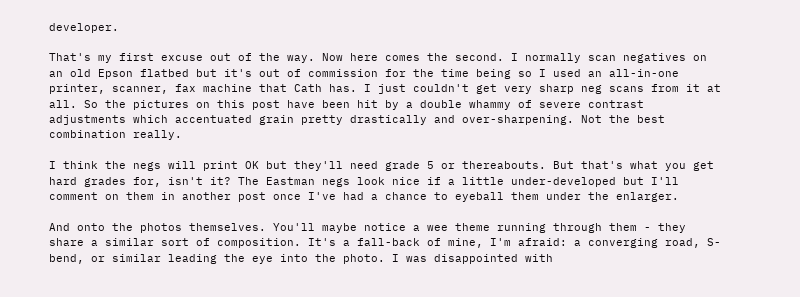developer.

That's my first excuse out of the way. Now here comes the second. I normally scan negatives on an old Epson flatbed but it's out of commission for the time being so I used an all-in-one printer, scanner, fax machine that Cath has. I just couldn't get very sharp neg scans from it at all. So the pictures on this post have been hit by a double whammy of severe contrast adjustments which accentuated grain pretty drastically and over-sharpening. Not the best combination really.

I think the negs will print OK but they'll need grade 5 or thereabouts. But that's what you get hard grades for, isn't it? The Eastman negs look nice if a little under-developed but I'll comment on them in another post once I've had a chance to eyeball them under the enlarger.

And onto the photos themselves. You'll maybe notice a wee theme running through them - they share a similar sort of composition. It's a fall-back of mine, I'm afraid: a converging road, S-bend, or similar leading the eye into the photo. I was disappointed with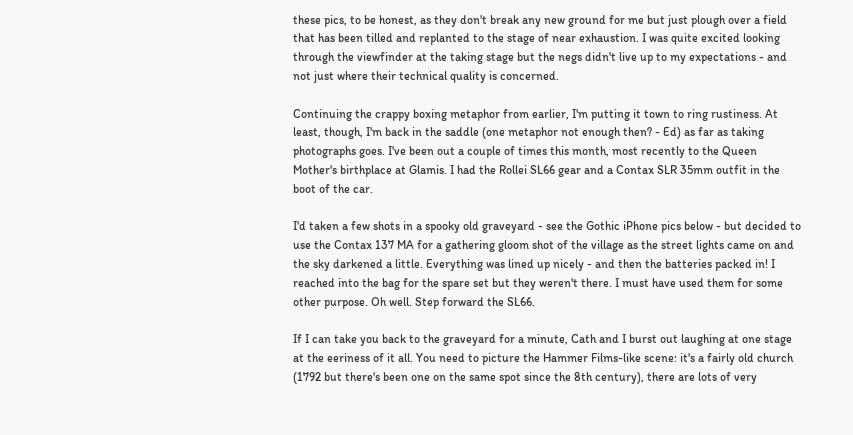these pics, to be honest, as they don't break any new ground for me but just plough over a field that has been tilled and replanted to the stage of near exhaustion. I was quite excited looking through the viewfinder at the taking stage but the negs didn't live up to my expectations - and not just where their technical quality is concerned.

Continuing the crappy boxing metaphor from earlier, I'm putting it town to ring rustiness. At least, though, I'm back in the saddle (one metaphor not enough then? - Ed) as far as taking photographs goes. I've been out a couple of times this month, most recently to the Queen Mother's birthplace at Glamis. I had the Rollei SL66 gear and a Contax SLR 35mm outfit in the boot of the car.

I'd taken a few shots in a spooky old graveyard - see the Gothic iPhone pics below - but decided to use the Contax 137 MA for a gathering gloom shot of the village as the street lights came on and the sky darkened a little. Everything was lined up nicely - and then the batteries packed in! I reached into the bag for the spare set but they weren't there. I must have used them for some other purpose. Oh well. Step forward the SL66.

If I can take you back to the graveyard for a minute, Cath and I burst out laughing at one stage at the eeriness of it all. You need to picture the Hammer Films-like scene: it's a fairly old church (1792 but there's been one on the same spot since the 8th century), there are lots of very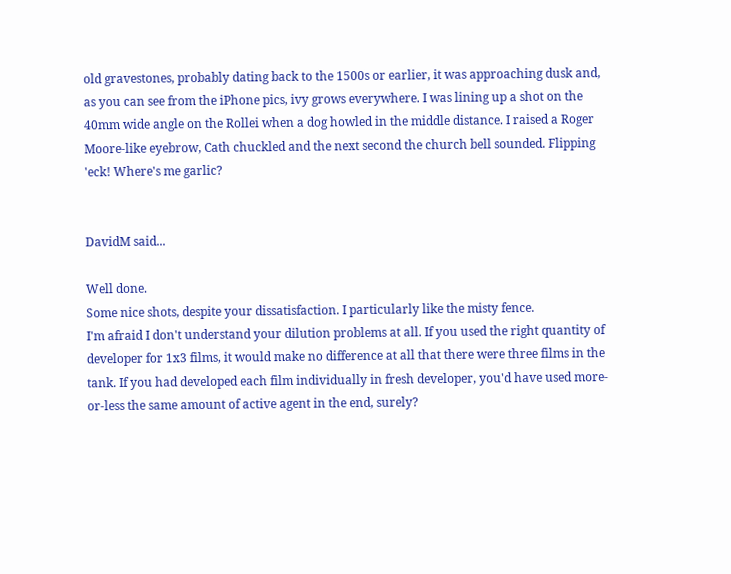old gravestones, probably dating back to the 1500s or earlier, it was approaching dusk and, as you can see from the iPhone pics, ivy grows everywhere. I was lining up a shot on the 40mm wide angle on the Rollei when a dog howled in the middle distance. I raised a Roger Moore-like eyebrow, Cath chuckled and the next second the church bell sounded. Flipping 'eck! Where's me garlic?


DavidM said...

Well done.
Some nice shots, despite your dissatisfaction. I particularly like the misty fence.
I'm afraid I don't understand your dilution problems at all. If you used the right quantity of developer for 1x3 films, it would make no difference at all that there were three films in the tank. If you had developed each film individually in fresh developer, you'd have used more-or-less the same amount of active agent in the end, surely?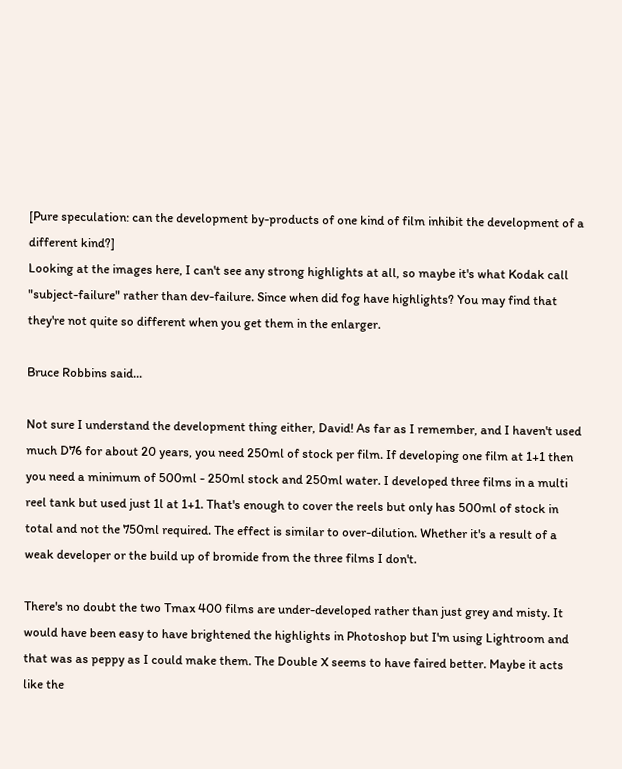[Pure speculation: can the development by-products of one kind of film inhibit the development of a different kind?]
Looking at the images here, I can't see any strong highlights at all, so maybe it's what Kodak call "subject-failure" rather than dev-failure. Since when did fog have highlights? You may find that they're not quite so different when you get them in the enlarger.

Bruce Robbins said...

Not sure I understand the development thing either, David! As far as I remember, and I haven't used much D76 for about 20 years, you need 250ml of stock per film. If developing one film at 1+1 then you need a minimum of 500ml - 250ml stock and 250ml water. I developed three films in a multi reel tank but used just 1l at 1+1. That's enough to cover the reels but only has 500ml of stock in total and not the 750ml required. The effect is similar to over-dilution. Whether it's a result of a weak developer or the build up of bromide from the three films I don't.

There's no doubt the two Tmax 400 films are under-developed rather than just grey and misty. It would have been easy to have brightened the highlights in Photoshop but I'm using Lightroom and that was as peppy as I could make them. The Double X seems to have faired better. Maybe it acts like the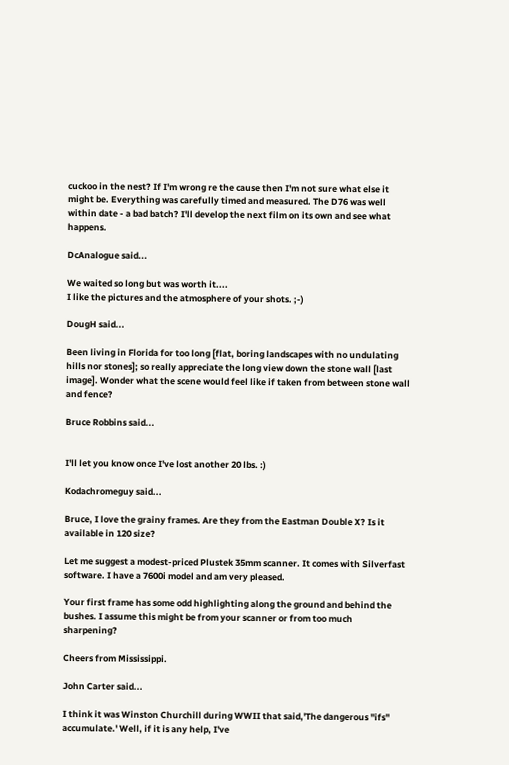cuckoo in the nest? If I'm wrong re the cause then I'm not sure what else it might be. Everything was carefully timed and measured. The D76 was well within date - a bad batch? I'll develop the next film on its own and see what happens.

DcAnalogue said...

We waited so long but was worth it....
I like the pictures and the atmosphere of your shots. ;-)

DougH said...

Been living in Florida for too long [flat, boring landscapes with no undulating hills nor stones]; so really appreciate the long view down the stone wall [last image]. Wonder what the scene would feel like if taken from between stone wall and fence?

Bruce Robbins said...


I'll let you know once I've lost another 20 lbs. :)

Kodachromeguy said...

Bruce, I love the grainy frames. Are they from the Eastman Double X? Is it available in 120 size?

Let me suggest a modest-priced Plustek 35mm scanner. It comes with Silverfast software. I have a 7600i model and am very pleased.

Your first frame has some odd highlighting along the ground and behind the bushes. I assume this might be from your scanner or from too much sharpening?

Cheers from Mississippi.

John Carter said...

I think it was Winston Churchill during WWII that said,'The dangerous "ifs" accumulate.' Well, if it is any help, I've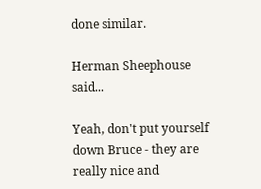done similar.

Herman Sheephouse said...

Yeah, don't put yourself down Bruce - they are really nice and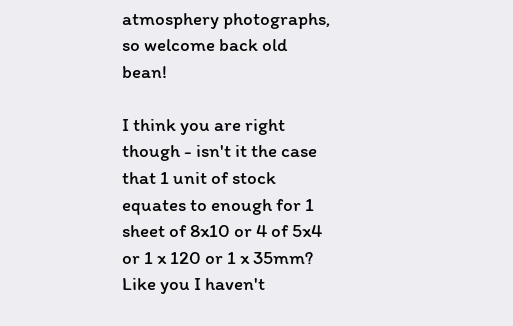atmosphery photographs, so welcome back old bean!

I think you are right though - isn't it the case that 1 unit of stock equates to enough for 1 sheet of 8x10 or 4 of 5x4 or 1 x 120 or 1 x 35mm? Like you I haven't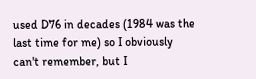used D76 in decades (1984 was the last time for me) so I obviously can't remember, but I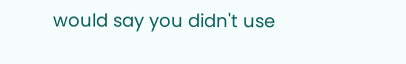would say you didn't use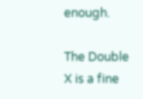enough.

The Double X is a fine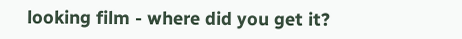looking film - where did you get it?